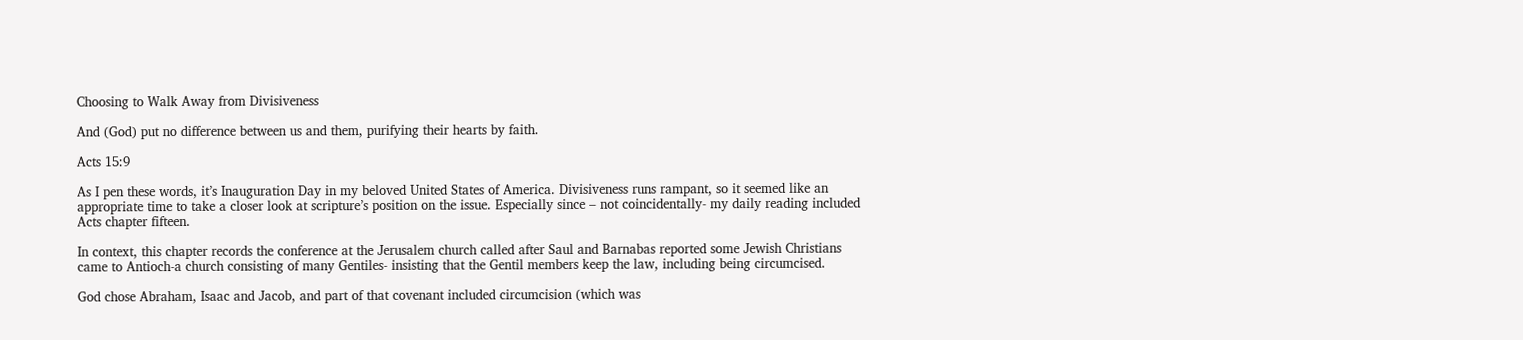Choosing to Walk Away from Divisiveness

And (God) put no difference between us and them, purifying their hearts by faith.

Acts 15:9

As I pen these words, it’s Inauguration Day in my beloved United States of America. Divisiveness runs rampant, so it seemed like an appropriate time to take a closer look at scripture’s position on the issue. Especially since – not coincidentally- my daily reading included Acts chapter fifteen.

In context, this chapter records the conference at the Jerusalem church called after Saul and Barnabas reported some Jewish Christians came to Antioch-a church consisting of many Gentiles- insisting that the Gentil members keep the law, including being circumcised.

God chose Abraham, Isaac and Jacob, and part of that covenant included circumcision (which was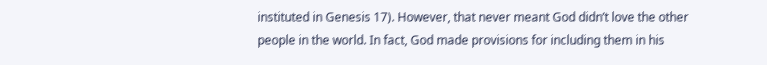instituted in Genesis 17). However, that never meant God didn’t love the other people in the world. In fact, God made provisions for including them in his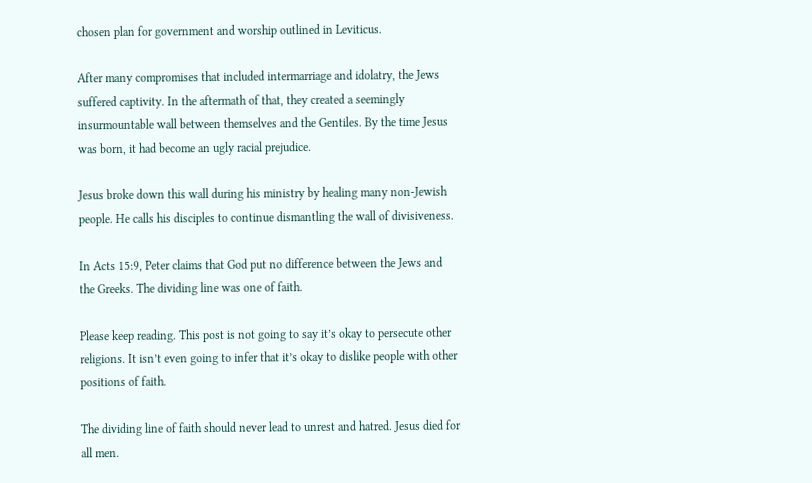chosen plan for government and worship outlined in Leviticus.

After many compromises that included intermarriage and idolatry, the Jews suffered captivity. In the aftermath of that, they created a seemingly insurmountable wall between themselves and the Gentiles. By the time Jesus was born, it had become an ugly racial prejudice.

Jesus broke down this wall during his ministry by healing many non-Jewish people. He calls his disciples to continue dismantling the wall of divisiveness.

In Acts 15:9, Peter claims that God put no difference between the Jews and the Greeks. The dividing line was one of faith.

Please keep reading. This post is not going to say it’s okay to persecute other religions. It isn’t even going to infer that it’s okay to dislike people with other positions of faith.

The dividing line of faith should never lead to unrest and hatred. Jesus died for all men.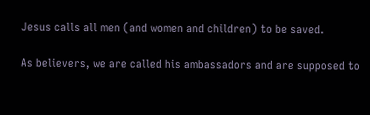Jesus calls all men (and women and children) to be saved.

As believers, we are called his ambassadors and are supposed to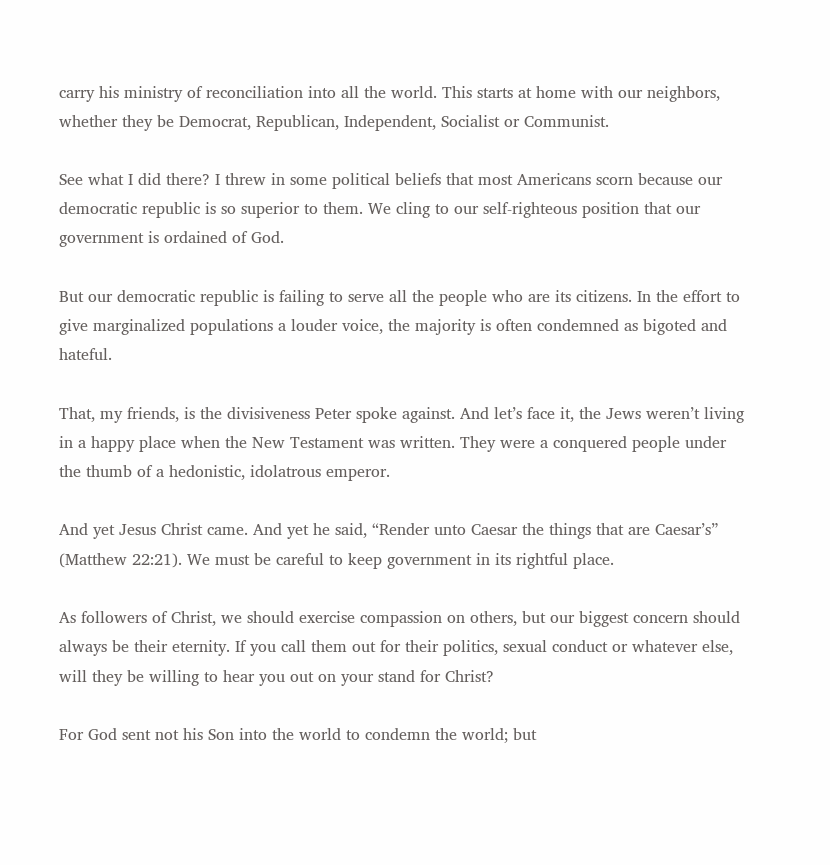carry his ministry of reconciliation into all the world. This starts at home with our neighbors, whether they be Democrat, Republican, Independent, Socialist or Communist.

See what I did there? I threw in some political beliefs that most Americans scorn because our democratic republic is so superior to them. We cling to our self-righteous position that our government is ordained of God.

But our democratic republic is failing to serve all the people who are its citizens. In the effort to give marginalized populations a louder voice, the majority is often condemned as bigoted and hateful.

That, my friends, is the divisiveness Peter spoke against. And let’s face it, the Jews weren’t living in a happy place when the New Testament was written. They were a conquered people under the thumb of a hedonistic, idolatrous emperor.

And yet Jesus Christ came. And yet he said, “Render unto Caesar the things that are Caesar’s” (Matthew 22:21). We must be careful to keep government in its rightful place.

As followers of Christ, we should exercise compassion on others, but our biggest concern should always be their eternity. If you call them out for their politics, sexual conduct or whatever else, will they be willing to hear you out on your stand for Christ?

For God sent not his Son into the world to condemn the world; but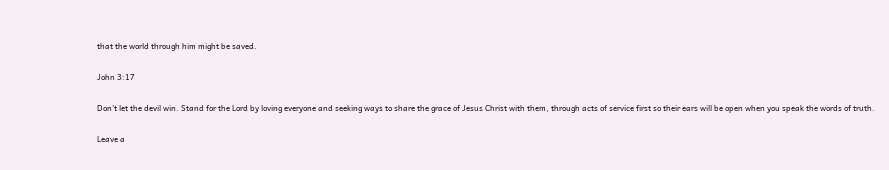that the world through him might be saved.

John 3:17

Don’t let the devil win. Stand for the Lord by loving everyone and seeking ways to share the grace of Jesus Christ with them, through acts of service first so their ears will be open when you speak the words of truth.

Leave a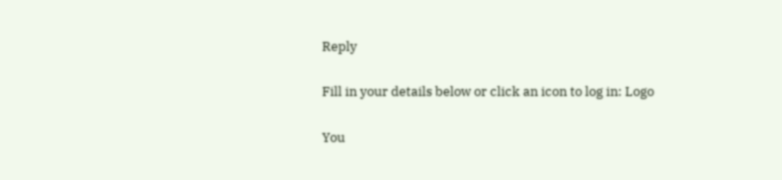Reply

Fill in your details below or click an icon to log in: Logo

You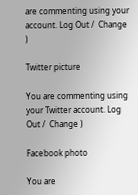are commenting using your account. Log Out /  Change )

Twitter picture

You are commenting using your Twitter account. Log Out /  Change )

Facebook photo

You are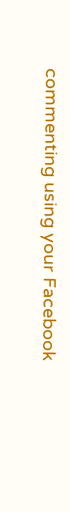commenting using your Facebook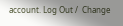account. Log Out /  Change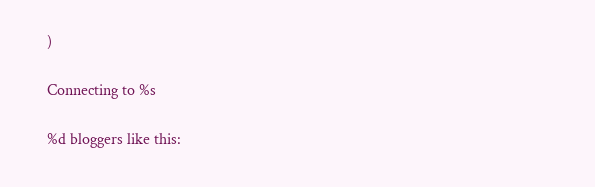)

Connecting to %s

%d bloggers like this: